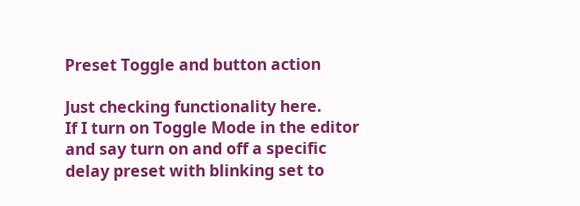Preset Toggle and button action

Just checking functionality here.
If I turn on Toggle Mode in the editor and say turn on and off a specific delay preset with blinking set to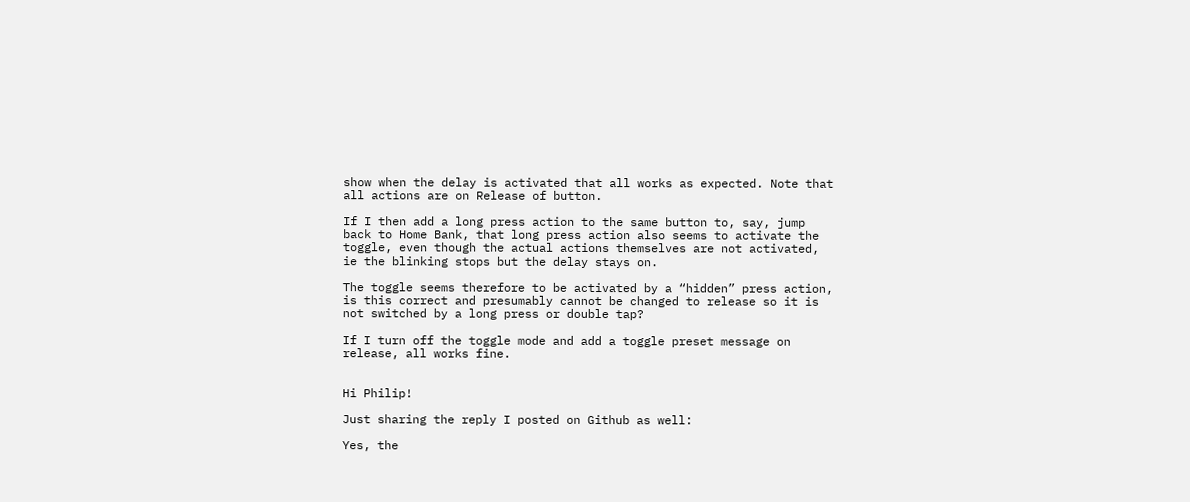show when the delay is activated that all works as expected. Note that all actions are on Release of button.

If I then add a long press action to the same button to, say, jump back to Home Bank, that long press action also seems to activate the toggle, even though the actual actions themselves are not activated, ie the blinking stops but the delay stays on.

The toggle seems therefore to be activated by a “hidden” press action, is this correct and presumably cannot be changed to release so it is not switched by a long press or double tap?

If I turn off the toggle mode and add a toggle preset message on release, all works fine.


Hi Philip!

Just sharing the reply I posted on Github as well:

Yes, the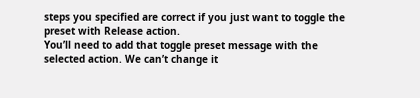steps you specified are correct if you just want to toggle the preset with Release action.
You’ll need to add that toggle preset message with the selected action. We can’t change it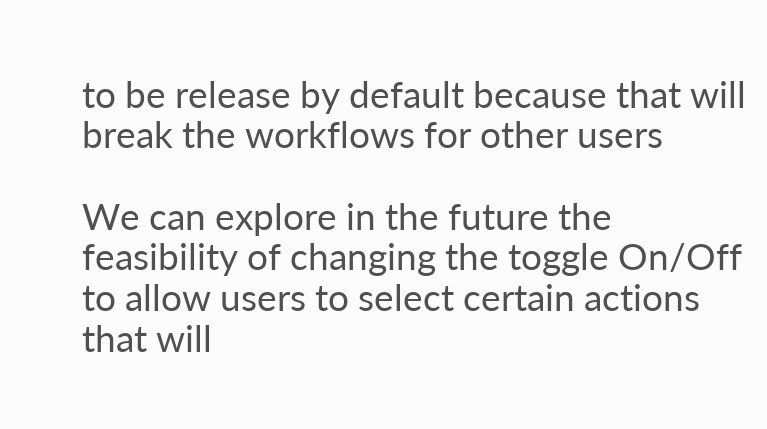to be release by default because that will break the workflows for other users

We can explore in the future the feasibility of changing the toggle On/Off to allow users to select certain actions that will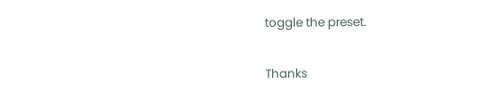toggle the preset.

Thanks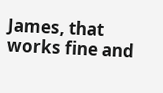James, that works fine and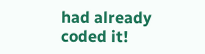had already coded it!